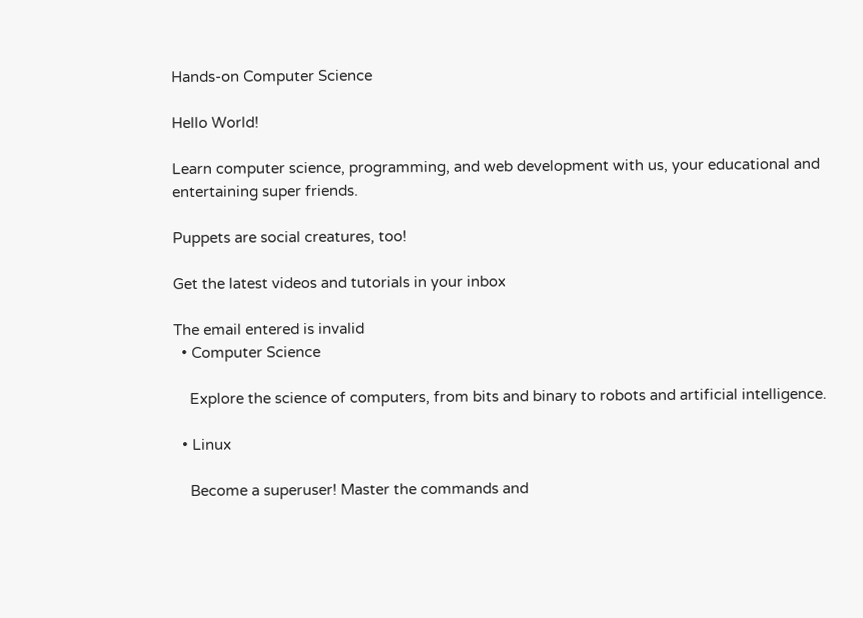Hands-on Computer Science

Hello World!

Learn computer science, programming, and web development with us, your educational and entertaining super friends.

Puppets are social creatures, too!

Get the latest videos and tutorials in your inbox

The email entered is invalid
  • Computer Science

    Explore the science of computers, from bits and binary to robots and artificial intelligence.

  • Linux

    Become a superuser! Master the commands and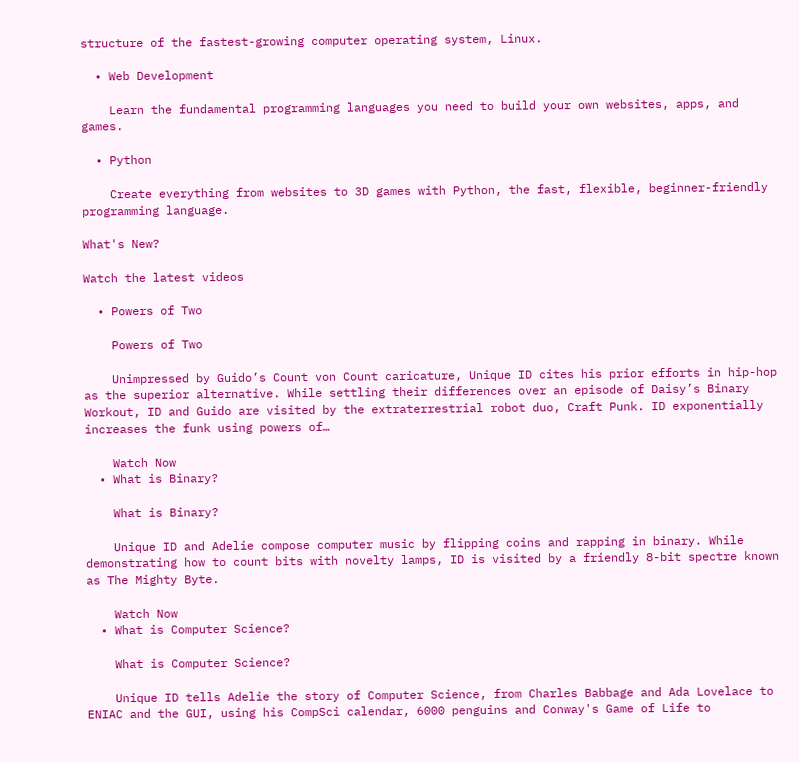structure of the fastest-growing computer operating system, Linux.

  • Web Development

    Learn the fundamental programming languages you need to build your own websites, apps, and games.

  • Python

    Create everything from websites to 3D games with Python, the fast, flexible, beginner-friendly programming language.

What's New?

Watch the latest videos

  • Powers of Two

    Powers of Two

    Unimpressed by Guido’s Count von Count caricature, Unique ID cites his prior efforts in hip-hop as the superior alternative. While settling their differences over an episode of Daisy’s Binary Workout, ID and Guido are visited by the extraterrestrial robot duo, Craft Punk. ID exponentially increases the funk using powers of…

    Watch Now
  • What is Binary?

    What is Binary?

    Unique ID and Adelie compose computer music by flipping coins and rapping in binary. While demonstrating how to count bits with novelty lamps, ID is visited by a friendly 8-bit spectre known as The Mighty Byte.

    Watch Now
  • What is Computer Science?

    What is Computer Science?

    Unique ID tells Adelie the story of Computer Science, from Charles Babbage and Ada Lovelace to ENIAC and the GUI, using his CompSci calendar, 6000 penguins and Conway's Game of Life to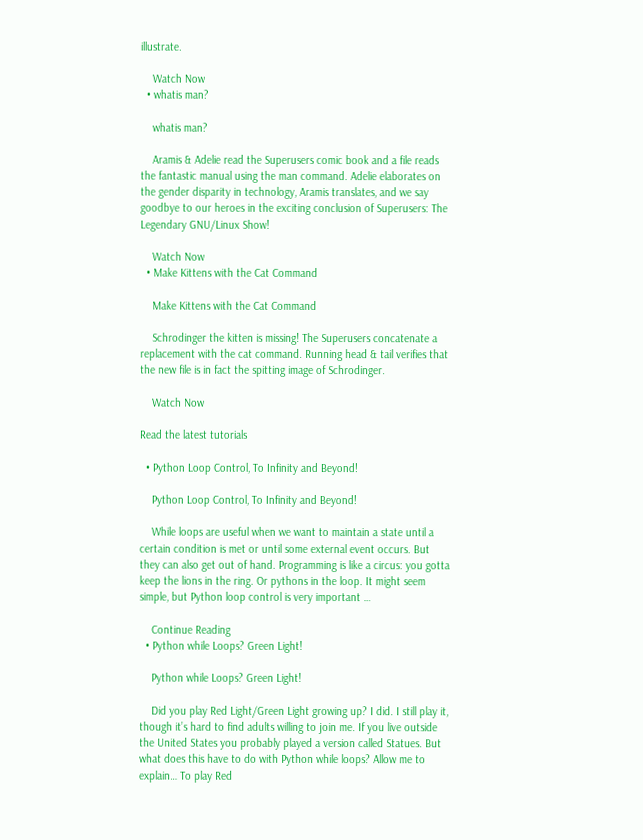illustrate.

    Watch Now
  • whatis man?

    whatis man?

    Aramis & Adelie read the Superusers comic book and a file reads the fantastic manual using the man command. Adelie elaborates on the gender disparity in technology, Aramis translates, and we say goodbye to our heroes in the exciting conclusion of Superusers: The Legendary GNU/Linux Show!

    Watch Now
  • Make Kittens with the Cat Command

    Make Kittens with the Cat Command

    Schrodinger the kitten is missing! The Superusers concatenate a replacement with the cat command. Running head & tail verifies that the new file is in fact the spitting image of Schrodinger.

    Watch Now

Read the latest tutorials

  • Python Loop Control, To Infinity and Beyond!

    Python Loop Control, To Infinity and Beyond!

    While loops are useful when we want to maintain a state until a certain condition is met or until some external event occurs. But they can also get out of hand. Programming is like a circus: you gotta keep the lions in the ring. Or pythons in the loop. It might seem simple, but Python loop control is very important …

    Continue Reading
  • Python while Loops? Green Light!

    Python while Loops? Green Light!

    Did you play Red Light/Green Light growing up? I did. I still play it, though it’s hard to find adults willing to join me. If you live outside the United States you probably played a version called Statues. But what does this have to do with Python while loops? Allow me to explain… To play Red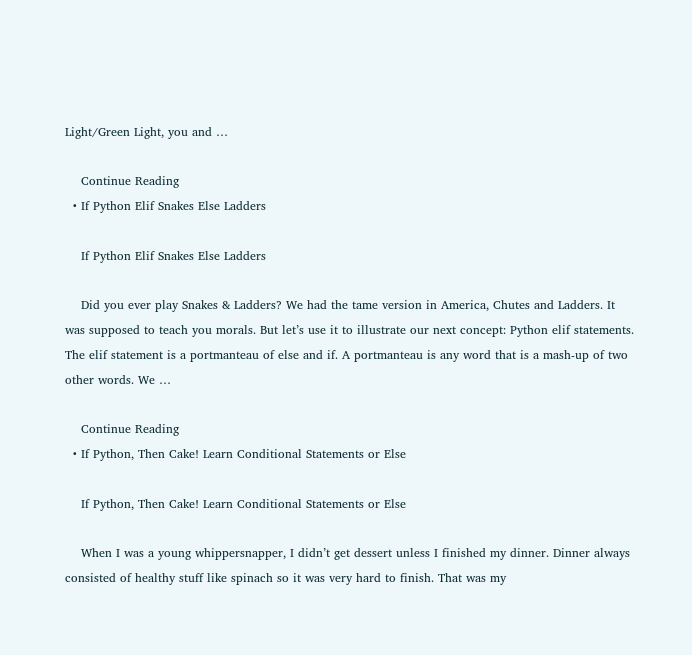Light/Green Light, you and …

    Continue Reading
  • If Python Elif Snakes Else Ladders

    If Python Elif Snakes Else Ladders

    Did you ever play Snakes & Ladders? We had the tame version in America, Chutes and Ladders. It was supposed to teach you morals. But let’s use it to illustrate our next concept: Python elif statements. The elif statement is a portmanteau of else and if. A portmanteau is any word that is a mash-up of two other words. We …

    Continue Reading
  • If Python, Then Cake! Learn Conditional Statements or Else

    If Python, Then Cake! Learn Conditional Statements or Else

    When I was a young whippersnapper, I didn’t get dessert unless I finished my dinner. Dinner always consisted of healthy stuff like spinach so it was very hard to finish. That was my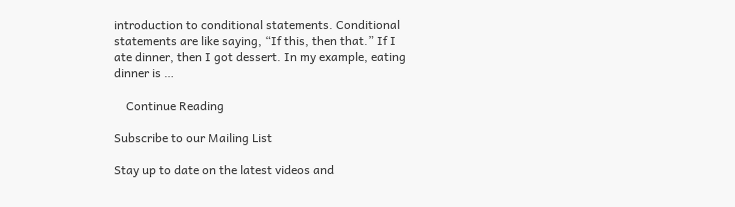introduction to conditional statements. Conditional statements are like saying, “If this, then that.” If I ate dinner, then I got dessert. In my example, eating dinner is …

    Continue Reading

Subscribe to our Mailing List

Stay up to date on the latest videos and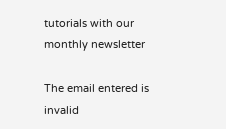tutorials with our monthly newsletter

The email entered is invalid